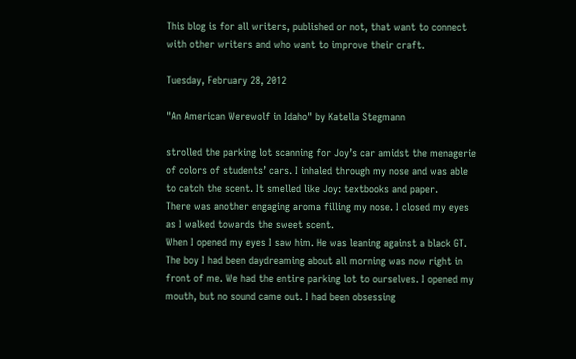This blog is for all writers, published or not, that want to connect with other writers and who want to improve their craft.

Tuesday, February 28, 2012

"An American Werewolf in Idaho" by Katella Stegmann

strolled the parking lot scanning for Joy’s car amidst the menagerie of colors of students’ cars. I inhaled through my nose and was able to catch the scent. It smelled like Joy: textbooks and paper.
There was another engaging aroma filling my nose. I closed my eyes as I walked towards the sweet scent.
When I opened my eyes I saw him. He was leaning against a black GT. The boy I had been daydreaming about all morning was now right in front of me. We had the entire parking lot to ourselves. I opened my mouth, but no sound came out. I had been obsessing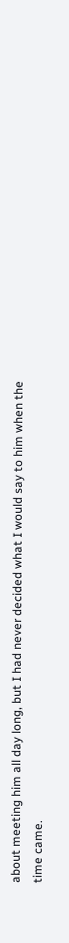about meeting him all day long, but I had never decided what I would say to him when the time came.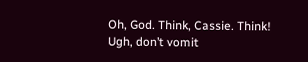Oh, God. Think, Cassie. Think! Ugh, don’t vomit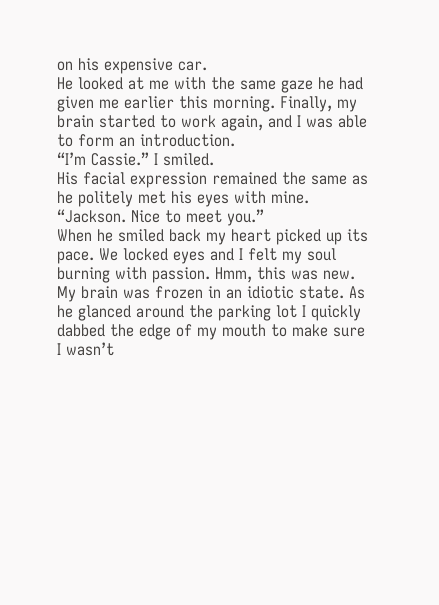on his expensive car.
He looked at me with the same gaze he had given me earlier this morning. Finally, my brain started to work again, and I was able to form an introduction.
“I’m Cassie.” I smiled.
His facial expression remained the same as he politely met his eyes with mine.
“Jackson. Nice to meet you.”
When he smiled back my heart picked up its pace. We locked eyes and I felt my soul burning with passion. Hmm, this was new.
My brain was frozen in an idiotic state. As he glanced around the parking lot I quickly dabbed the edge of my mouth to make sure I wasn’t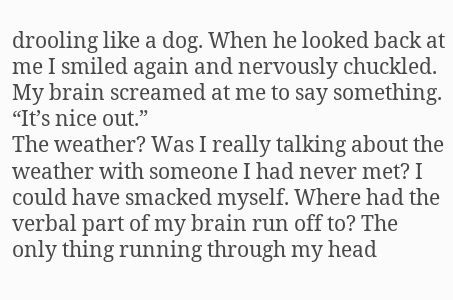drooling like a dog. When he looked back at me I smiled again and nervously chuckled. My brain screamed at me to say something.
“It’s nice out.”
The weather? Was I really talking about the weather with someone I had never met? I could have smacked myself. Where had the verbal part of my brain run off to? The only thing running through my head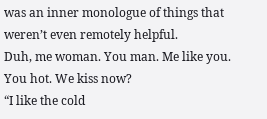was an inner monologue of things that weren’t even remotely helpful.
Duh, me woman. You man. Me like you. You hot. We kiss now?
“I like the cold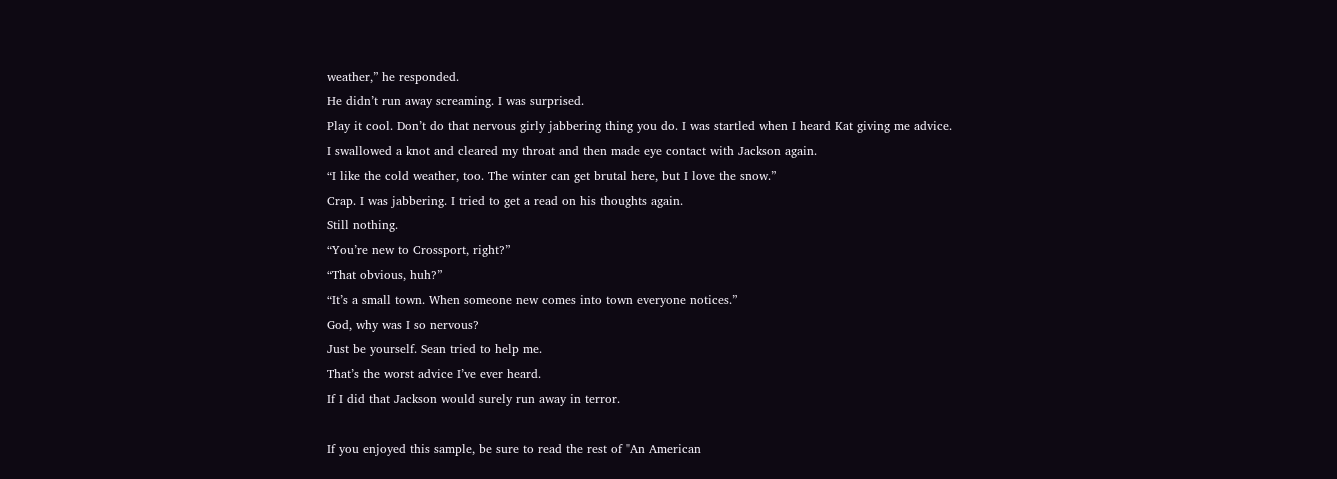weather,” he responded.
He didn’t run away screaming. I was surprised.
Play it cool. Don’t do that nervous girly jabbering thing you do. I was startled when I heard Kat giving me advice.
I swallowed a knot and cleared my throat and then made eye contact with Jackson again.
“I like the cold weather, too. The winter can get brutal here, but I love the snow.”
Crap. I was jabbering. I tried to get a read on his thoughts again.
Still nothing.
“You’re new to Crossport, right?”
“That obvious, huh?”
“It’s a small town. When someone new comes into town everyone notices.”
God, why was I so nervous?
Just be yourself. Sean tried to help me.
That’s the worst advice I’ve ever heard.
If I did that Jackson would surely run away in terror.

If you enjoyed this sample, be sure to read the rest of "An American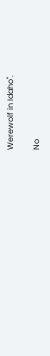Werewolf in Idaho".

No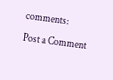comments:

Post a Comment